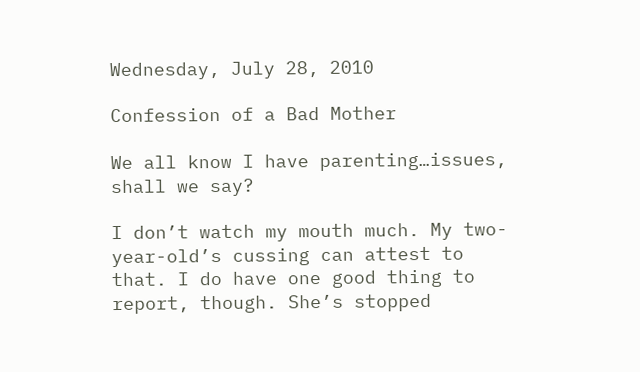Wednesday, July 28, 2010

Confession of a Bad Mother

We all know I have parenting…issues, shall we say?

I don’t watch my mouth much. My two-year-old’s cussing can attest to that. I do have one good thing to report, though. She’s stopped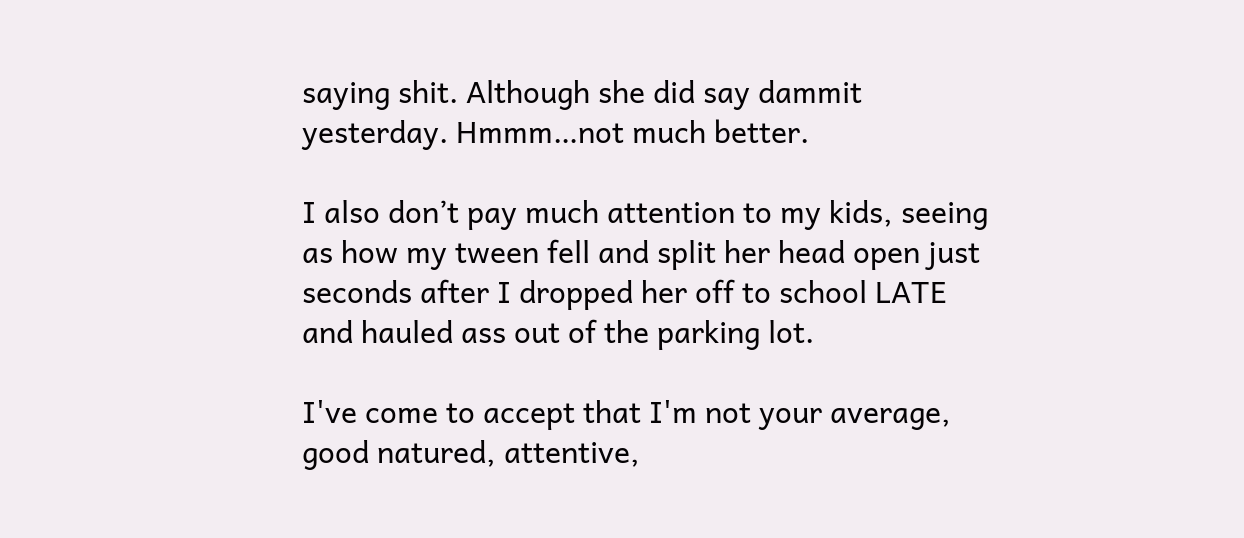saying shit. Although she did say dammit yesterday. Hmmm…not much better.

I also don’t pay much attention to my kids, seeing as how my tween fell and split her head open just seconds after I dropped her off to school LATE and hauled ass out of the parking lot.

I've come to accept that I'm not your average, good natured, attentive,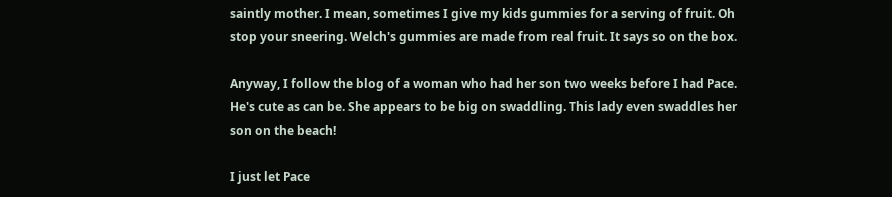saintly mother. I mean, sometimes I give my kids gummies for a serving of fruit. Oh stop your sneering. Welch's gummies are made from real fruit. It says so on the box.

Anyway, I follow the blog of a woman who had her son two weeks before I had Pace. He's cute as can be. She appears to be big on swaddling. This lady even swaddles her son on the beach!

I just let Pace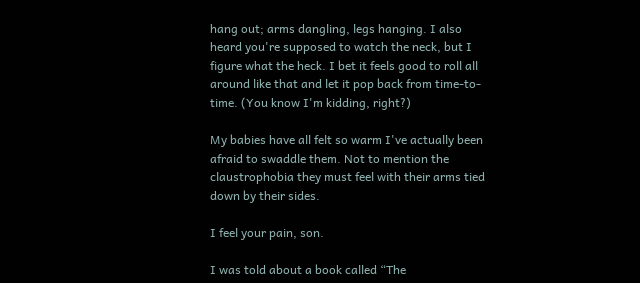hang out; arms dangling, legs hanging. I also heard you're supposed to watch the neck, but I figure what the heck. I bet it feels good to roll all around like that and let it pop back from time-to-time. (You know I'm kidding, right?)

My babies have all felt so warm I've actually been afraid to swaddle them. Not to mention the claustrophobia they must feel with their arms tied down by their sides.

I feel your pain, son.

I was told about a book called “The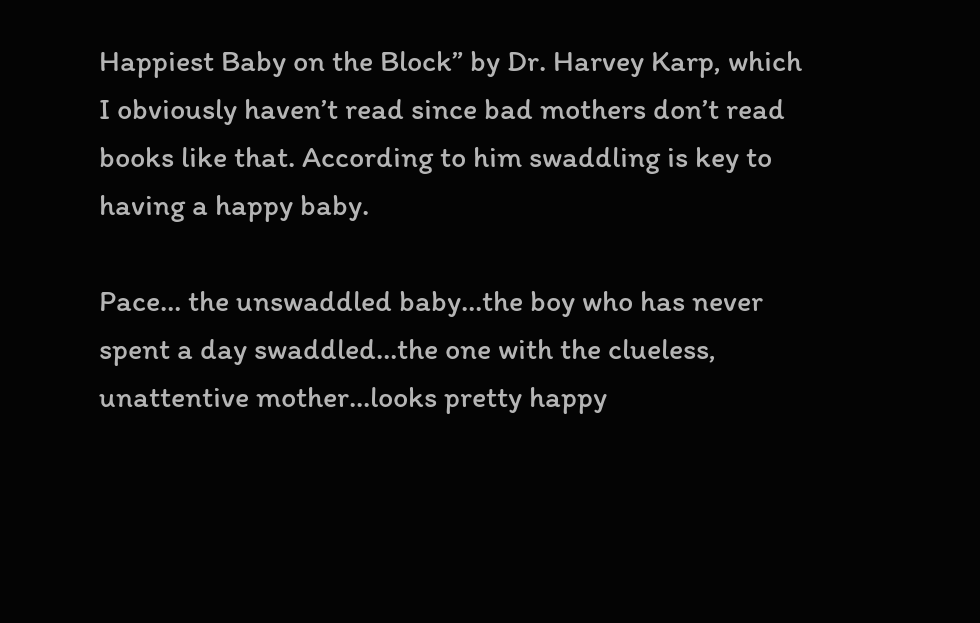Happiest Baby on the Block” by Dr. Harvey Karp, which I obviously haven’t read since bad mothers don’t read books like that. According to him swaddling is key to having a happy baby.

Pace… the unswaddled baby…the boy who has never spent a day swaddled…the one with the clueless, unattentive mother...looks pretty happy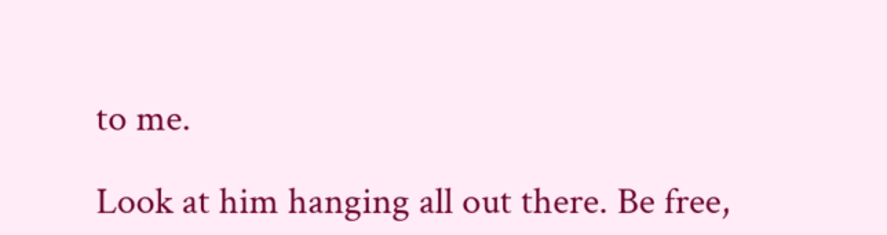to me.

Look at him hanging all out there. Be free,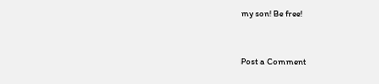my son! Be free!


Post a Comment